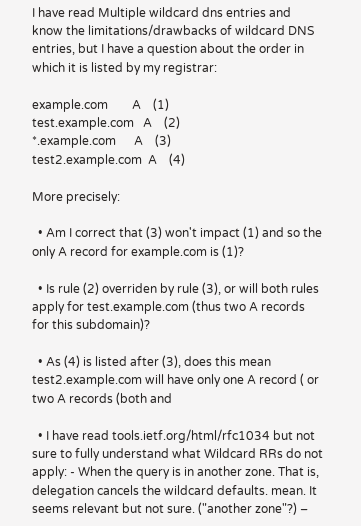I have read Multiple wildcard dns entries and know the limitations/drawbacks of wildcard DNS entries, but I have a question about the order in which it is listed by my registrar:

example.com        A    (1)
test.example.com   A    (2)
*.example.com      A    (3)
test2.example.com  A    (4)

More precisely:

  • Am I correct that (3) won't impact (1) and so the only A record for example.com is (1)?

  • Is rule (2) overriden by rule (3), or will both rules apply for test.example.com (thus two A records for this subdomain)?

  • As (4) is listed after (3), does this mean test2.example.com will have only one A record ( or two A records (both and

  • I have read tools.ietf.org/html/rfc1034 but not sure to fully understand what Wildcard RRs do not apply: - When the query is in another zone. That is, delegation cancels the wildcard defaults. mean. It seems relevant but not sure. ("another zone"?) –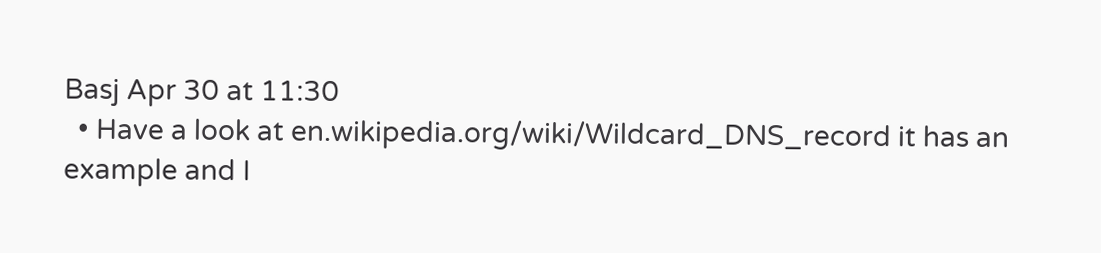Basj Apr 30 at 11:30
  • Have a look at en.wikipedia.org/wiki/Wildcard_DNS_record it has an example and I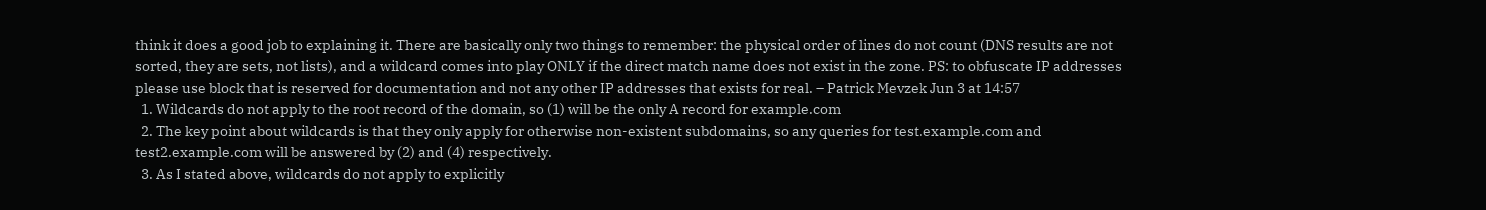think it does a good job to explaining it. There are basically only two things to remember: the physical order of lines do not count (DNS results are not sorted, they are sets, not lists), and a wildcard comes into play ONLY if the direct match name does not exist in the zone. PS: to obfuscate IP addresses please use block that is reserved for documentation and not any other IP addresses that exists for real. – Patrick Mevzek Jun 3 at 14:57
  1. Wildcards do not apply to the root record of the domain, so (1) will be the only A record for example.com
  2. The key point about wildcards is that they only apply for otherwise non-existent subdomains, so any queries for test.example.com and test2.example.com will be answered by (2) and (4) respectively.
  3. As I stated above, wildcards do not apply to explicitly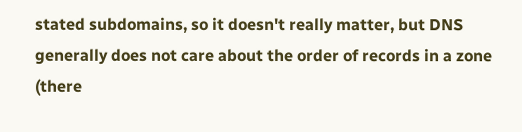stated subdomains, so it doesn't really matter, but DNS generally does not care about the order of records in a zone (there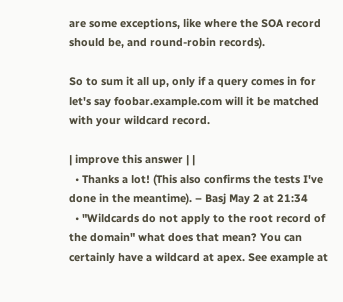are some exceptions, like where the SOA record should be, and round-robin records).

So to sum it all up, only if a query comes in for let's say foobar.example.com will it be matched with your wildcard record.

| improve this answer | |
  • Thanks a lot! (This also confirms the tests I've done in the meantime). – Basj May 2 at 21:34
  • "Wildcards do not apply to the root record of the domain" what does that mean? You can certainly have a wildcard at apex. See example at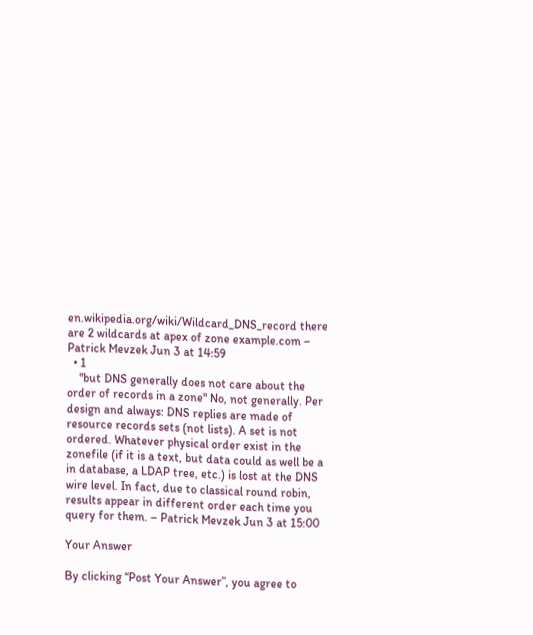en.wikipedia.org/wiki/Wildcard_DNS_record there are 2 wildcards at apex of zone example.com – Patrick Mevzek Jun 3 at 14:59
  • 1
    "but DNS generally does not care about the order of records in a zone" No, not generally. Per design and always: DNS replies are made of resource records sets (not lists). A set is not ordered. Whatever physical order exist in the zonefile (if it is a text, but data could as well be a in database, a LDAP tree, etc.) is lost at the DNS wire level. In fact, due to classical round robin, results appear in different order each time you query for them. – Patrick Mevzek Jun 3 at 15:00

Your Answer

By clicking “Post Your Answer”, you agree to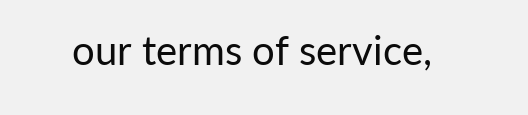our terms of service,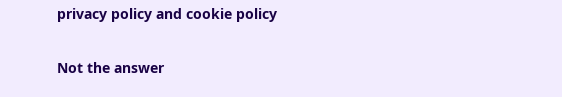privacy policy and cookie policy

Not the answer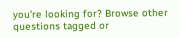you're looking for? Browse other questions tagged or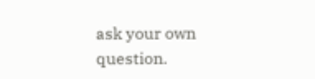ask your own question.